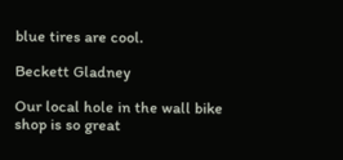blue tires are cool.

Beckett Gladney

Our local hole in the wall bike shop is so great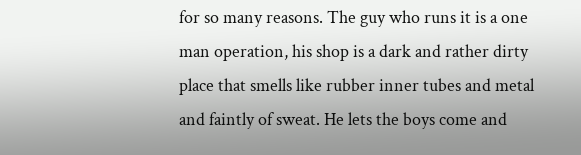for so many reasons. The guy who runs it is a one man operation, his shop is a dark and rather dirty place that smells like rubber inner tubes and metal and faintly of sweat. He lets the boys come and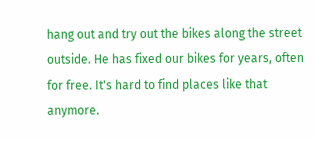hang out and try out the bikes along the street outside. He has fixed our bikes for years, often for free. It's hard to find places like that anymore.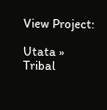View Project:

Utata » Tribal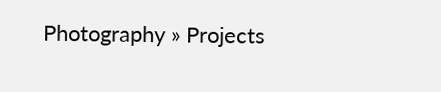Photography » Projects